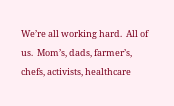We’re all working hard.  All of us.  Mom’s, dads, farmer’s, chefs, activists, healthcare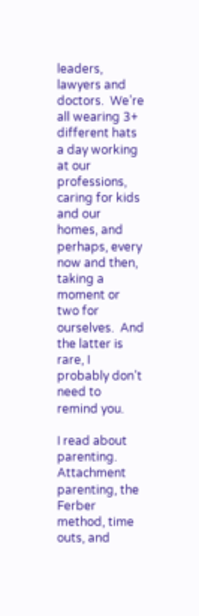leaders, lawyers and doctors.  We’re all wearing 3+ different hats a day working at our professions, caring for kids and our homes, and perhaps, every now and then, taking a moment or two for ourselves.  And the latter is rare, I probably don’t need to remind you.

I read about parenting.  Attachment parenting, the Ferber method, time outs, and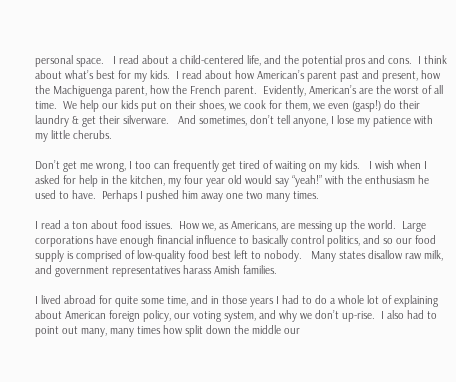personal space.   I read about a child-centered life, and the potential pros and cons.  I think about what’s best for my kids.  I read about how American’s parent past and present, how the Machiguenga parent, how the French parent.  Evidently, American’s are the worst of all time.  We help our kids put on their shoes, we cook for them, we even (gasp!) do their laundry & get their silverware.   And sometimes, don’t tell anyone, I lose my patience with my little cherubs.

Don’t get me wrong, I too can frequently get tired of waiting on my kids.   I wish when I asked for help in the kitchen, my four year old would say “yeah!” with the enthusiasm he used to have.  Perhaps I pushed him away one two many times.

I read a ton about food issues.  How we, as Americans, are messing up the world.  Large corporations have enough financial influence to basically control politics, and so our food supply is comprised of low-quality food best left to nobody.   Many states disallow raw milk, and government representatives harass Amish families.

I lived abroad for quite some time, and in those years I had to do a whole lot of explaining about American foreign policy, our voting system, and why we don’t up-rise.  I also had to point out many, many times how split down the middle our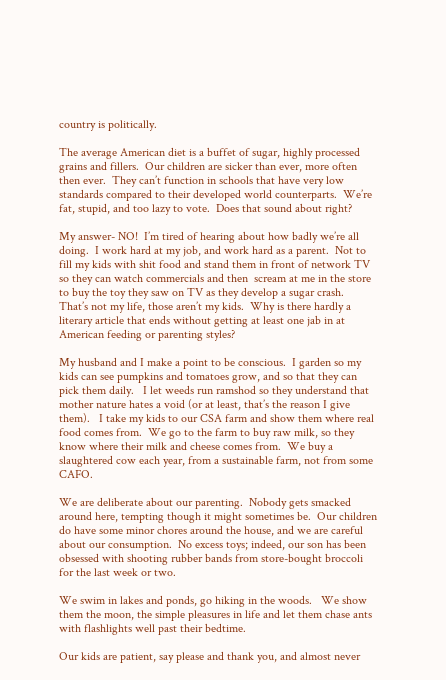country is politically.

The average American diet is a buffet of sugar, highly processed grains and fillers.  Our children are sicker than ever, more often then ever.  They can’t function in schools that have very low standards compared to their developed world counterparts.  We’re fat, stupid, and too lazy to vote.  Does that sound about right?

My answer- NO!  I’m tired of hearing about how badly we’re all doing.  I work hard at my job, and work hard as a parent.  Not to fill my kids with shit food and stand them in front of network TV so they can watch commercials and then  scream at me in the store to buy the toy they saw on TV as they develop a sugar crash.   That’s not my life, those aren’t my kids.  Why is there hardly a literary article that ends without getting at least one jab in at American feeding or parenting styles?

My husband and I make a point to be conscious.  I garden so my kids can see pumpkins and tomatoes grow, and so that they can pick them daily.   I let weeds run ramshod so they understand that mother nature hates a void (or at least, that’s the reason I give them).   I take my kids to our CSA farm and show them where real food comes from.  We go to the farm to buy raw milk, so they know where their milk and cheese comes from.  We buy a slaughtered cow each year, from a sustainable farm, not from some CAFO.

We are deliberate about our parenting.  Nobody gets smacked around here, tempting though it might sometimes be.  Our children do have some minor chores around the house, and we are careful about our consumption.  No excess toys; indeed, our son has been obsessed with shooting rubber bands from store-bought broccoli for the last week or two.

We swim in lakes and ponds, go hiking in the woods.   We show them the moon, the simple pleasures in life and let them chase ants with flashlights well past their bedtime.

Our kids are patient, say please and thank you, and almost never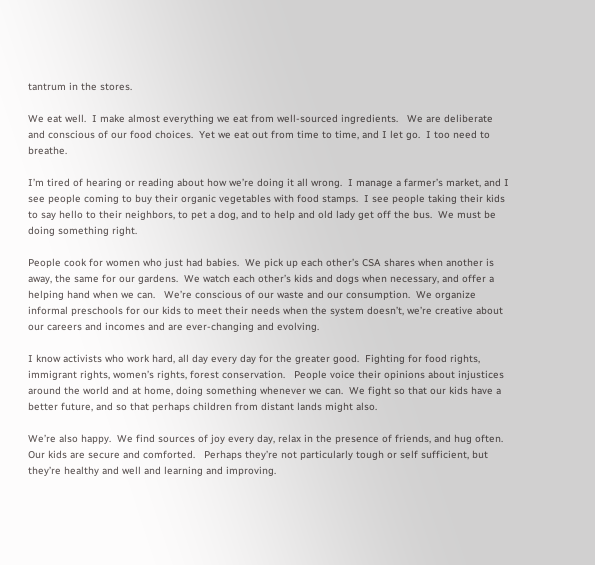tantrum in the stores.

We eat well.  I make almost everything we eat from well-sourced ingredients.   We are deliberate and conscious of our food choices.  Yet we eat out from time to time, and I let go.  I too need to breathe.

I’m tired of hearing or reading about how we’re doing it all wrong.  I manage a farmer’s market, and I see people coming to buy their organic vegetables with food stamps.  I see people taking their kids to say hello to their neighbors, to pet a dog, and to help and old lady get off the bus.  We must be doing something right.

People cook for women who just had babies.  We pick up each other’s CSA shares when another is away, the same for our gardens.  We watch each other’s kids and dogs when necessary, and offer a helping hand when we can.   We’re conscious of our waste and our consumption.  We organize informal preschools for our kids to meet their needs when the system doesn’t, we’re creative about our careers and incomes and are ever-changing and evolving.

I know activists who work hard, all day every day for the greater good.  Fighting for food rights, immigrant rights, women’s rights, forest conservation.   People voice their opinions about injustices around the world and at home, doing something whenever we can.  We fight so that our kids have a better future, and so that perhaps children from distant lands might also.

We’re also happy.  We find sources of joy every day, relax in the presence of friends, and hug often.  Our kids are secure and comforted.   Perhaps they’re not particularly tough or self sufficient, but they’re healthy and well and learning and improving.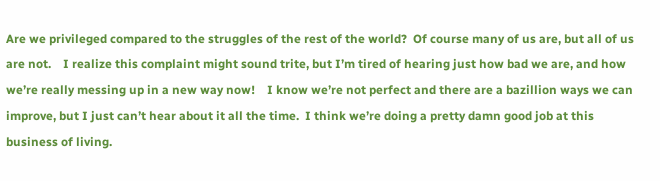Are we privileged compared to the struggles of the rest of the world?  Of course many of us are, but all of us are not.    I realize this complaint might sound trite, but I’m tired of hearing just how bad we are, and how we’re really messing up in a new way now!    I know we’re not perfect and there are a bazillion ways we can improve, but I just can’t hear about it all the time.  I think we’re doing a pretty damn good job at this business of living.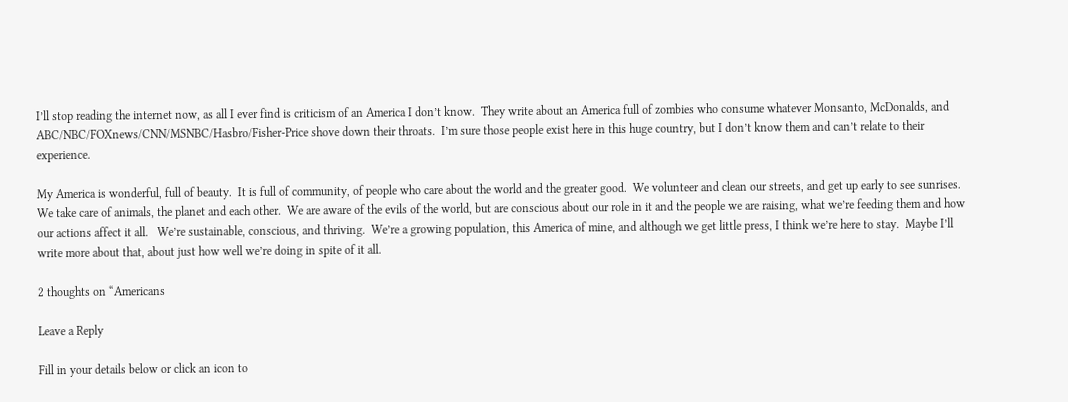I’ll stop reading the internet now, as all I ever find is criticism of an America I don’t know.  They write about an America full of zombies who consume whatever Monsanto, McDonalds, and ABC/NBC/FOXnews/CNN/MSNBC/Hasbro/Fisher-Price shove down their throats.  I’m sure those people exist here in this huge country, but I don’t know them and can’t relate to their experience.

My America is wonderful, full of beauty.  It is full of community, of people who care about the world and the greater good.  We volunteer and clean our streets, and get up early to see sunrises.  We take care of animals, the planet and each other.  We are aware of the evils of the world, but are conscious about our role in it and the people we are raising, what we’re feeding them and how our actions affect it all.   We’re sustainable, conscious, and thriving.  We’re a growing population, this America of mine, and although we get little press, I think we’re here to stay.  Maybe I’ll write more about that, about just how well we’re doing in spite of it all.

2 thoughts on “Americans

Leave a Reply

Fill in your details below or click an icon to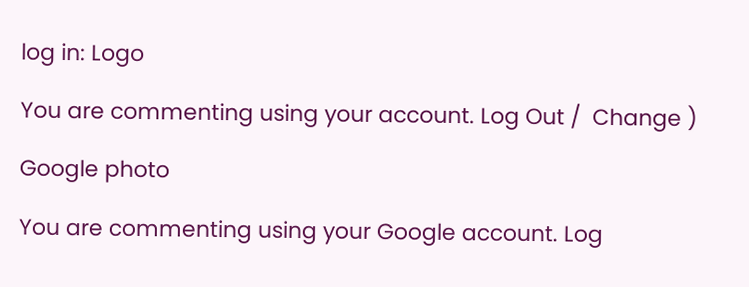log in: Logo

You are commenting using your account. Log Out /  Change )

Google photo

You are commenting using your Google account. Log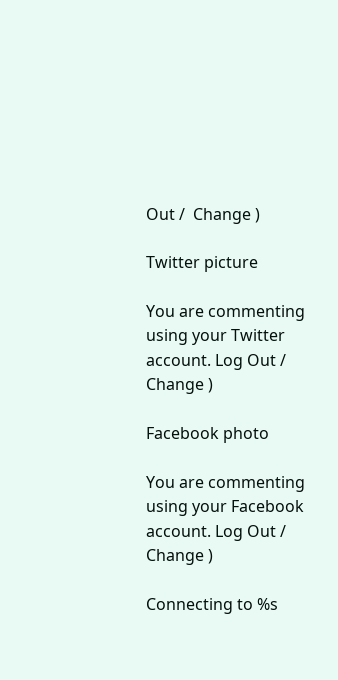Out /  Change )

Twitter picture

You are commenting using your Twitter account. Log Out /  Change )

Facebook photo

You are commenting using your Facebook account. Log Out /  Change )

Connecting to %s